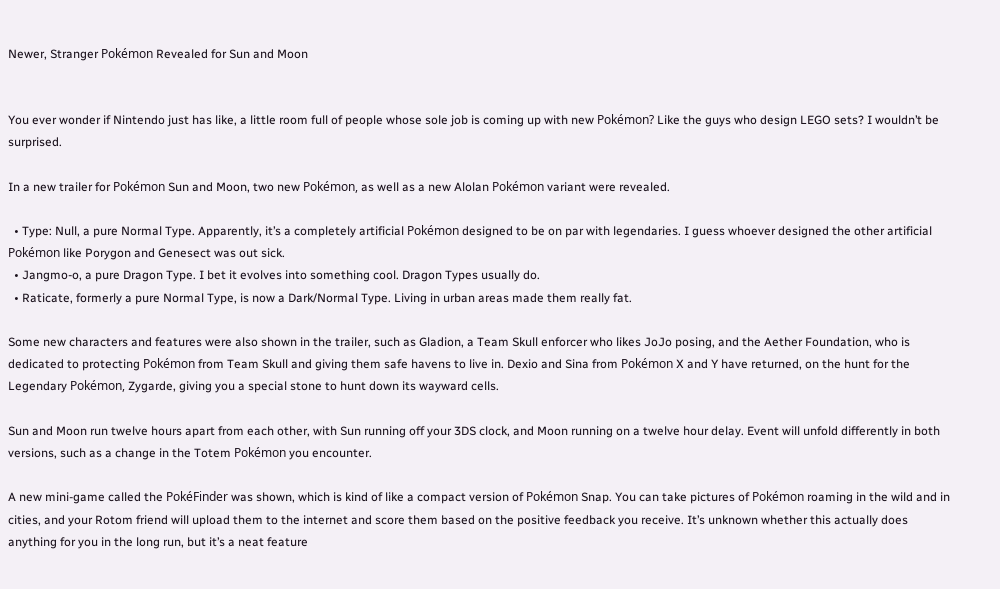Newer, Stranger Pokémon Revealed for Sun and Moon


You ever wonder if Nintendo just has like, a little room full of people whose sole job is coming up with new Pokémon? Like the guys who design LEGO sets? I wouldn’t be surprised.

In a new trailer for Pokémon Sun and Moon, two new Pokémon, as well as a new Alolan Pokémon variant were revealed.

  • Type: Null, a pure Normal Type. Apparently, it’s a completely artificial Pokémon designed to be on par with legendaries. I guess whoever designed the other artificial Pokémon like Porygon and Genesect was out sick.
  • Jangmo-o, a pure Dragon Type. I bet it evolves into something cool. Dragon Types usually do.
  • Raticate, formerly a pure Normal Type, is now a Dark/Normal Type. Living in urban areas made them really fat.

Some new characters and features were also shown in the trailer, such as Gladion, a Team Skull enforcer who likes JoJo posing, and the Aether Foundation, who is dedicated to protecting Pokémon from Team Skull and giving them safe havens to live in. Dexio and Sina from Pokémon X and Y have returned, on the hunt for the Legendary Pokémon, Zygarde, giving you a special stone to hunt down its wayward cells.

Sun and Moon run twelve hours apart from each other, with Sun running off your 3DS clock, and Moon running on a twelve hour delay. Event will unfold differently in both versions, such as a change in the Totem Pokémon you encounter.

A new mini-game called the PokéFinder was shown, which is kind of like a compact version of Pokémon Snap. You can take pictures of Pokémon roaming in the wild and in cities, and your Rotom friend will upload them to the internet and score them based on the positive feedback you receive. It’s unknown whether this actually does anything for you in the long run, but it’s a neat feature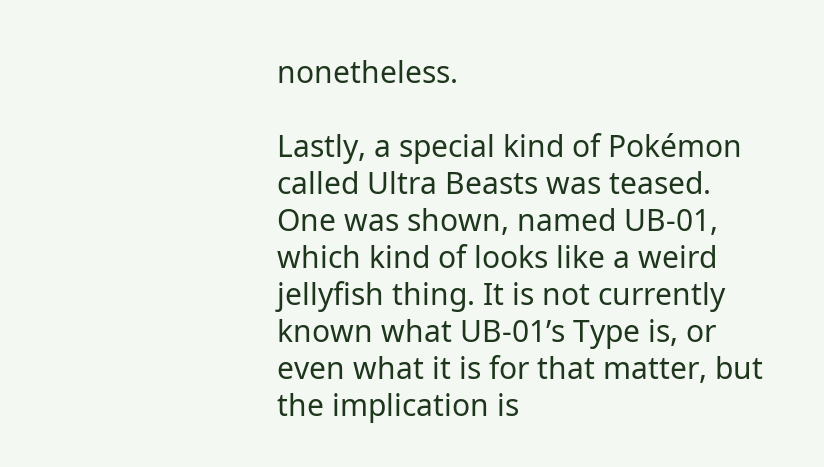nonetheless.

Lastly, a special kind of Pokémon called Ultra Beasts was teased. One was shown, named UB-01, which kind of looks like a weird jellyfish thing. It is not currently known what UB-01’s Type is, or even what it is for that matter, but the implication is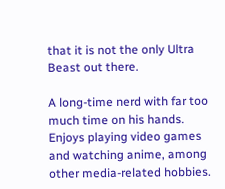that it is not the only Ultra Beast out there.

A long-time nerd with far too much time on his hands. Enjoys playing video games and watching anime, among other media-related hobbies.